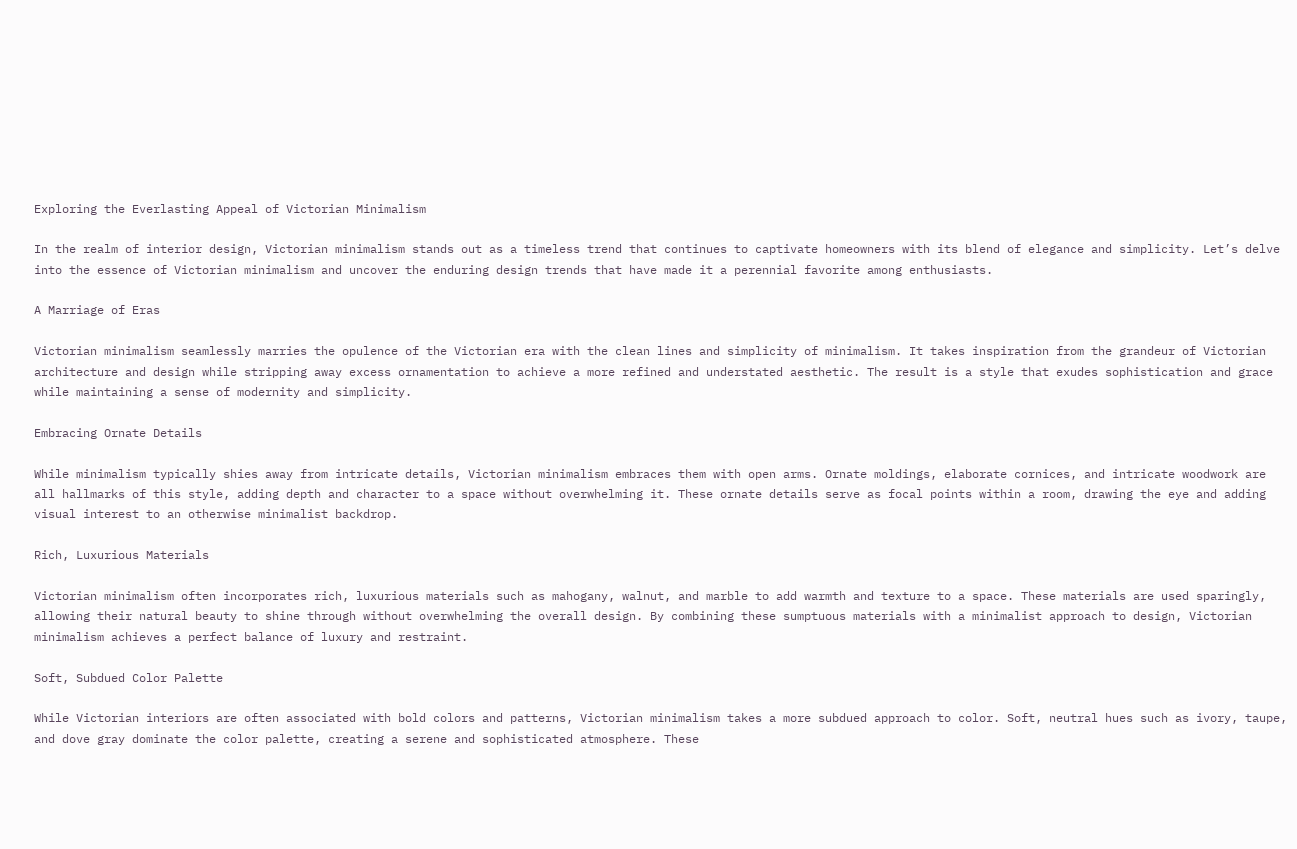Exploring the Everlasting Appeal of Victorian Minimalism

In the realm of interior design, Victorian minimalism stands out as a timeless trend that continues to captivate homeowners with its blend of elegance and simplicity. Let’s delve into the essence of Victorian minimalism and uncover the enduring design trends that have made it a perennial favorite among enthusiasts.

A Marriage of Eras

Victorian minimalism seamlessly marries the opulence of the Victorian era with the clean lines and simplicity of minimalism. It takes inspiration from the grandeur of Victorian architecture and design while stripping away excess ornamentation to achieve a more refined and understated aesthetic. The result is a style that exudes sophistication and grace while maintaining a sense of modernity and simplicity.

Embracing Ornate Details

While minimalism typically shies away from intricate details, Victorian minimalism embraces them with open arms. Ornate moldings, elaborate cornices, and intricate woodwork are all hallmarks of this style, adding depth and character to a space without overwhelming it. These ornate details serve as focal points within a room, drawing the eye and adding visual interest to an otherwise minimalist backdrop.

Rich, Luxurious Materials

Victorian minimalism often incorporates rich, luxurious materials such as mahogany, walnut, and marble to add warmth and texture to a space. These materials are used sparingly, allowing their natural beauty to shine through without overwhelming the overall design. By combining these sumptuous materials with a minimalist approach to design, Victorian minimalism achieves a perfect balance of luxury and restraint.

Soft, Subdued Color Palette

While Victorian interiors are often associated with bold colors and patterns, Victorian minimalism takes a more subdued approach to color. Soft, neutral hues such as ivory, taupe, and dove gray dominate the color palette, creating a serene and sophisticated atmosphere. These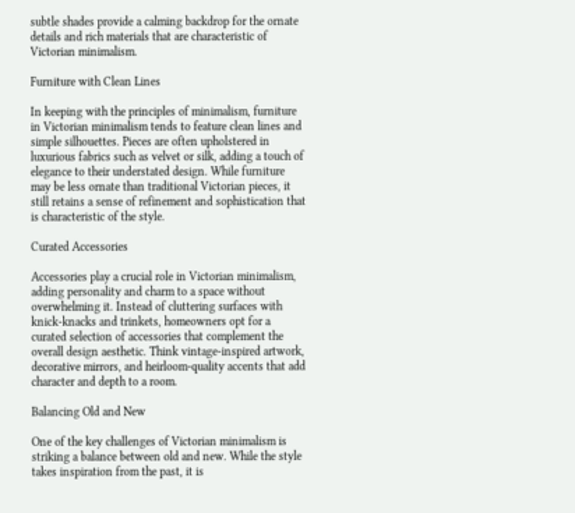subtle shades provide a calming backdrop for the ornate details and rich materials that are characteristic of Victorian minimalism.

Furniture with Clean Lines

In keeping with the principles of minimalism, furniture in Victorian minimalism tends to feature clean lines and simple silhouettes. Pieces are often upholstered in luxurious fabrics such as velvet or silk, adding a touch of elegance to their understated design. While furniture may be less ornate than traditional Victorian pieces, it still retains a sense of refinement and sophistication that is characteristic of the style.

Curated Accessories

Accessories play a crucial role in Victorian minimalism, adding personality and charm to a space without overwhelming it. Instead of cluttering surfaces with knick-knacks and trinkets, homeowners opt for a curated selection of accessories that complement the overall design aesthetic. Think vintage-inspired artwork, decorative mirrors, and heirloom-quality accents that add character and depth to a room.

Balancing Old and New

One of the key challenges of Victorian minimalism is striking a balance between old and new. While the style takes inspiration from the past, it is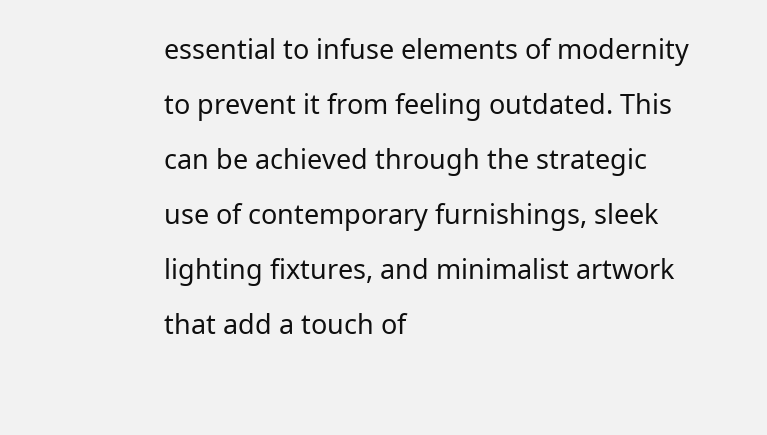essential to infuse elements of modernity to prevent it from feeling outdated. This can be achieved through the strategic use of contemporary furnishings, sleek lighting fixtures, and minimalist artwork that add a touch of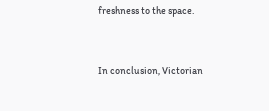freshness to the space.


In conclusion, Victorian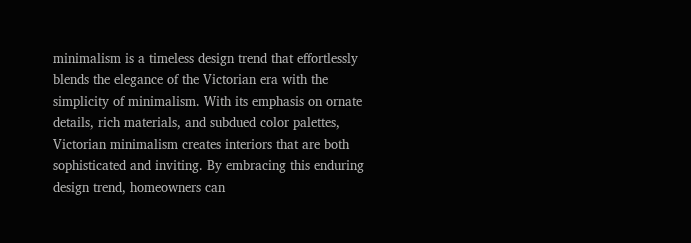minimalism is a timeless design trend that effortlessly blends the elegance of the Victorian era with the simplicity of minimalism. With its emphasis on ornate details, rich materials, and subdued color palettes, Victorian minimalism creates interiors that are both sophisticated and inviting. By embracing this enduring design trend, homeowners can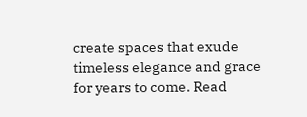create spaces that exude timeless elegance and grace for years to come. Read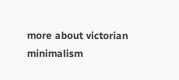more about victorian minimalism